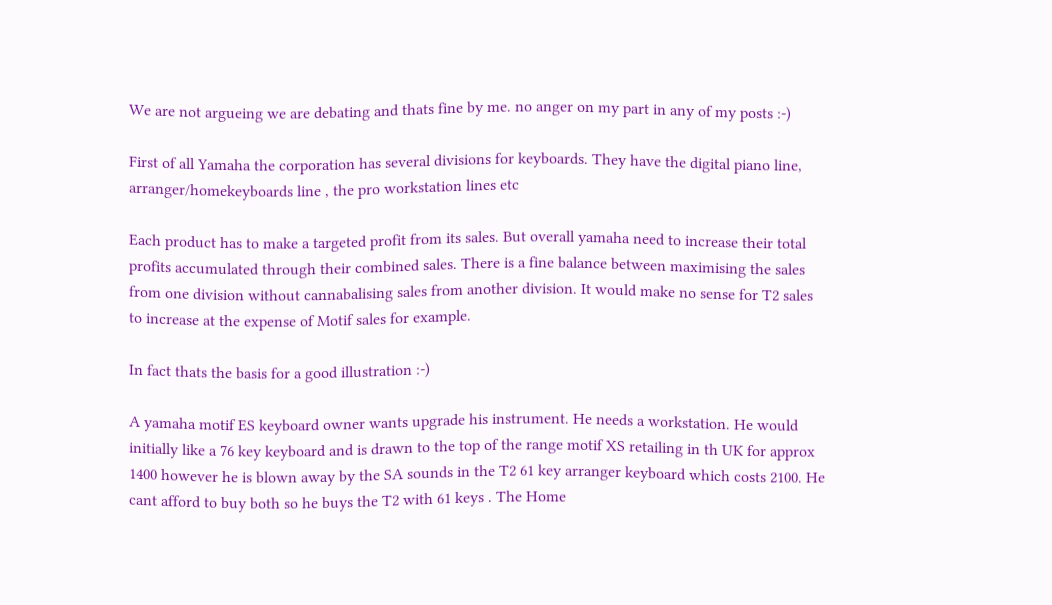We are not argueing we are debating and thats fine by me. no anger on my part in any of my posts :-)

First of all Yamaha the corporation has several divisions for keyboards. They have the digital piano line, arranger/homekeyboards line , the pro workstation lines etc

Each product has to make a targeted profit from its sales. But overall yamaha need to increase their total profits accumulated through their combined sales. There is a fine balance between maximising the sales from one division without cannabalising sales from another division. It would make no sense for T2 sales to increase at the expense of Motif sales for example.

In fact thats the basis for a good illustration :-)

A yamaha motif ES keyboard owner wants upgrade his instrument. He needs a workstation. He would initially like a 76 key keyboard and is drawn to the top of the range motif XS retailing in th UK for approx 1400 however he is blown away by the SA sounds in the T2 61 key arranger keyboard which costs 2100. He cant afford to buy both so he buys the T2 with 61 keys . The Home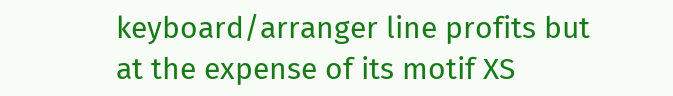keyboard/arranger line profits but at the expense of its motif XS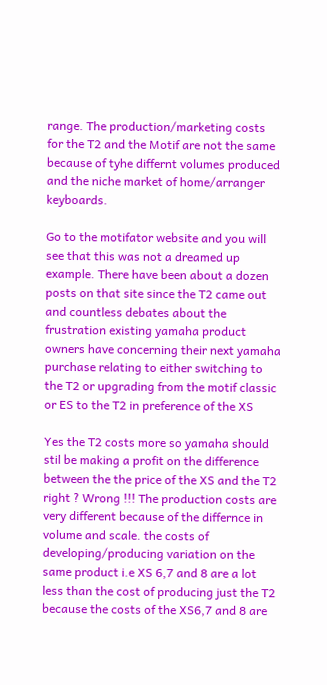range. The production/marketing costs for the T2 and the Motif are not the same because of tyhe differnt volumes produced and the niche market of home/arranger keyboards.

Go to the motifator website and you will see that this was not a dreamed up example. There have been about a dozen posts on that site since the T2 came out and countless debates about the frustration existing yamaha product owners have concerning their next yamaha purchase relating to either switching to the T2 or upgrading from the motif classic or ES to the T2 in preference of the XS

Yes the T2 costs more so yamaha should stil be making a profit on the difference between the the price of the XS and the T2 right ? Wrong !!! The production costs are very different because of the differnce in volume and scale. the costs of developing/producing variation on the same product i.e XS 6,7 and 8 are a lot less than the cost of producing just the T2 because the costs of the XS6,7 and 8 are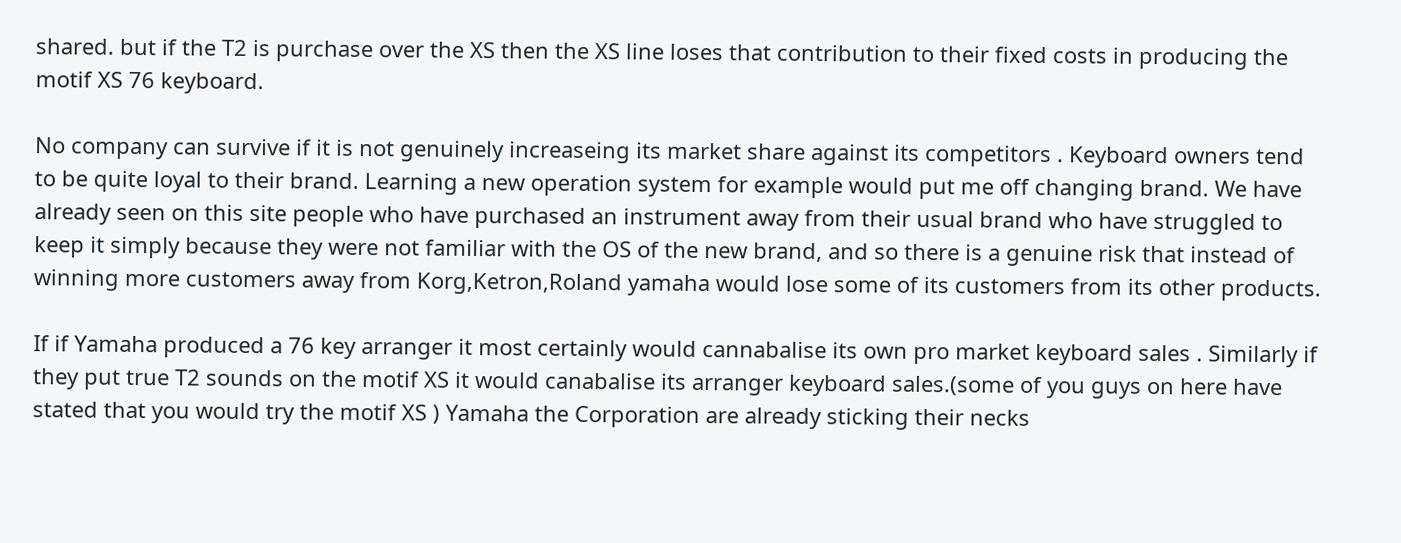shared. but if the T2 is purchase over the XS then the XS line loses that contribution to their fixed costs in producing the motif XS 76 keyboard.

No company can survive if it is not genuinely increaseing its market share against its competitors . Keyboard owners tend to be quite loyal to their brand. Learning a new operation system for example would put me off changing brand. We have already seen on this site people who have purchased an instrument away from their usual brand who have struggled to keep it simply because they were not familiar with the OS of the new brand, and so there is a genuine risk that instead of winning more customers away from Korg,Ketron,Roland yamaha would lose some of its customers from its other products.

If if Yamaha produced a 76 key arranger it most certainly would cannabalise its own pro market keyboard sales . Similarly if they put true T2 sounds on the motif XS it would canabalise its arranger keyboard sales.(some of you guys on here have stated that you would try the motif XS ) Yamaha the Corporation are already sticking their necks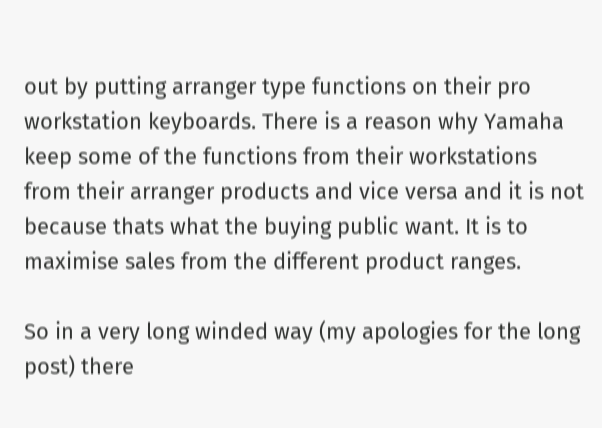out by putting arranger type functions on their pro workstation keyboards. There is a reason why Yamaha keep some of the functions from their workstations from their arranger products and vice versa and it is not because thats what the buying public want. It is to maximise sales from the different product ranges.

So in a very long winded way (my apologies for the long post) there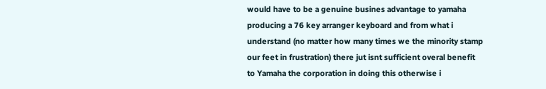would have to be a genuine busines advantage to yamaha producing a 76 key arranger keyboard and from what i understand (no matter how many times we the minority stamp our feet in frustration) there jut isnt sufficient overal benefit to Yamaha the corporation in doing this otherwise i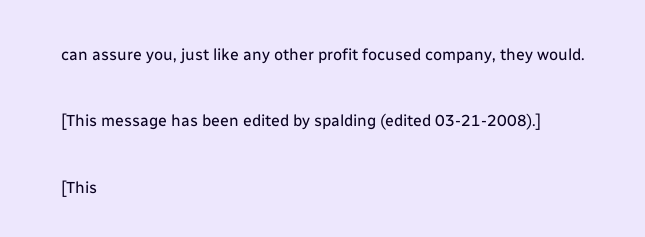can assure you, just like any other profit focused company, they would.

[This message has been edited by spalding (edited 03-21-2008).]

[This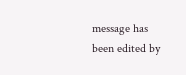message has been edited by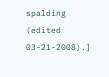spalding (edited 03-21-2008).]